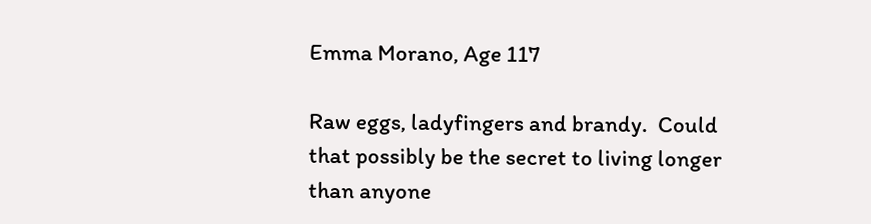Emma Morano, Age 117

Raw eggs, ladyfingers and brandy.  Could that possibly be the secret to living longer than anyone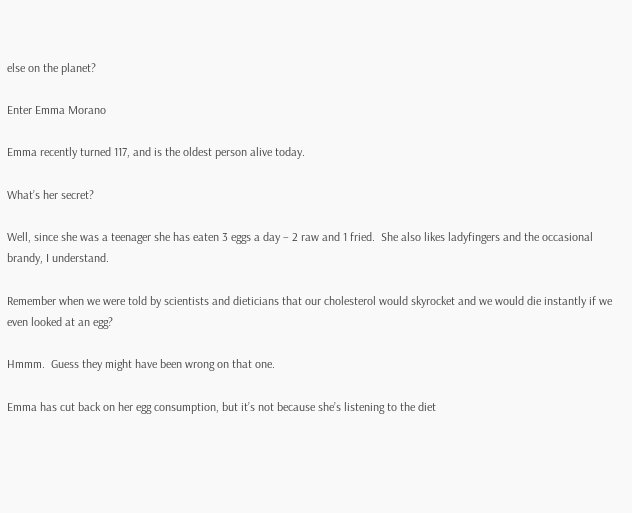else on the planet?

Enter Emma Morano

Emma recently turned 117, and is the oldest person alive today.

What’s her secret?

Well, since she was a teenager she has eaten 3 eggs a day – 2 raw and 1 fried.  She also likes ladyfingers and the occasional brandy, I understand.

Remember when we were told by scientists and dieticians that our cholesterol would skyrocket and we would die instantly if we even looked at an egg?

Hmmm.  Guess they might have been wrong on that one.

Emma has cut back on her egg consumption, but it’s not because she’s listening to the diet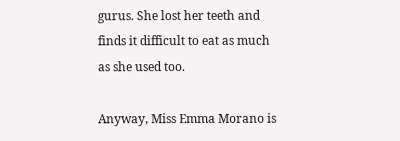gurus. She lost her teeth and finds it difficult to eat as much as she used too.

Anyway, Miss Emma Morano is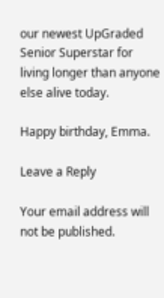our newest UpGraded Senior Superstar for living longer than anyone else alive today.

Happy birthday, Emma.

Leave a Reply

Your email address will not be published.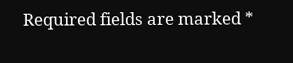Required fields are marked *